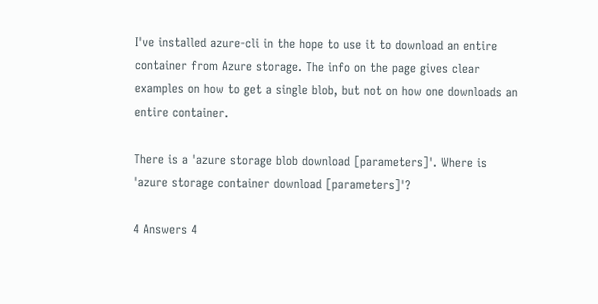I've installed azure-cli in the hope to use it to download an entire container from Azure storage. The info on the page gives clear examples on how to get a single blob, but not on how one downloads an entire container.

There is a 'azure storage blob download [parameters]'. Where is 'azure storage container download [parameters]'?

4 Answers 4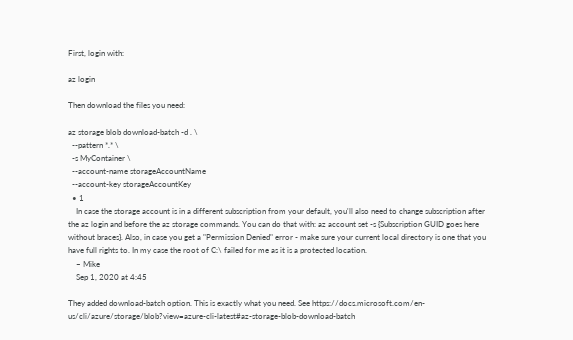First, login with:

az login

Then download the files you need:

az storage blob download-batch -d . \
  --pattern *.* \
  -s MyContainer \
  --account-name storageAccountName
  --account-key storageAccountKey
  • 1
    In case the storage account is in a different subscription from your default, you'll also need to change subscription after the az login and before the az storage commands. You can do that with: az account set -s {Subscription GUID goes here without braces}. Also, in case you get a "Permission Denied" error - make sure your current local directory is one that you have full rights to. In my case the root of C:\ failed for me as it is a protected location.
    – Mike
    Sep 1, 2020 at 4:45

They added download-batch option. This is exactly what you need. See https://docs.microsoft.com/en-us/cli/azure/storage/blob?view=azure-cli-latest#az-storage-blob-download-batch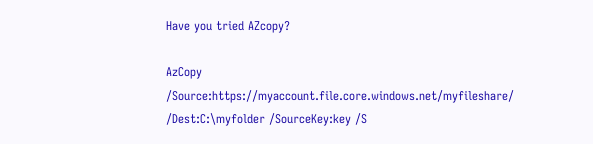Have you tried AZcopy?

AzCopy /Source:https://myaccount.file.core.windows.net/myfileshare/ /Dest:C:\myfolder /SourceKey:key /S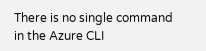There is no single command in the Azure CLI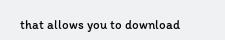that allows you to download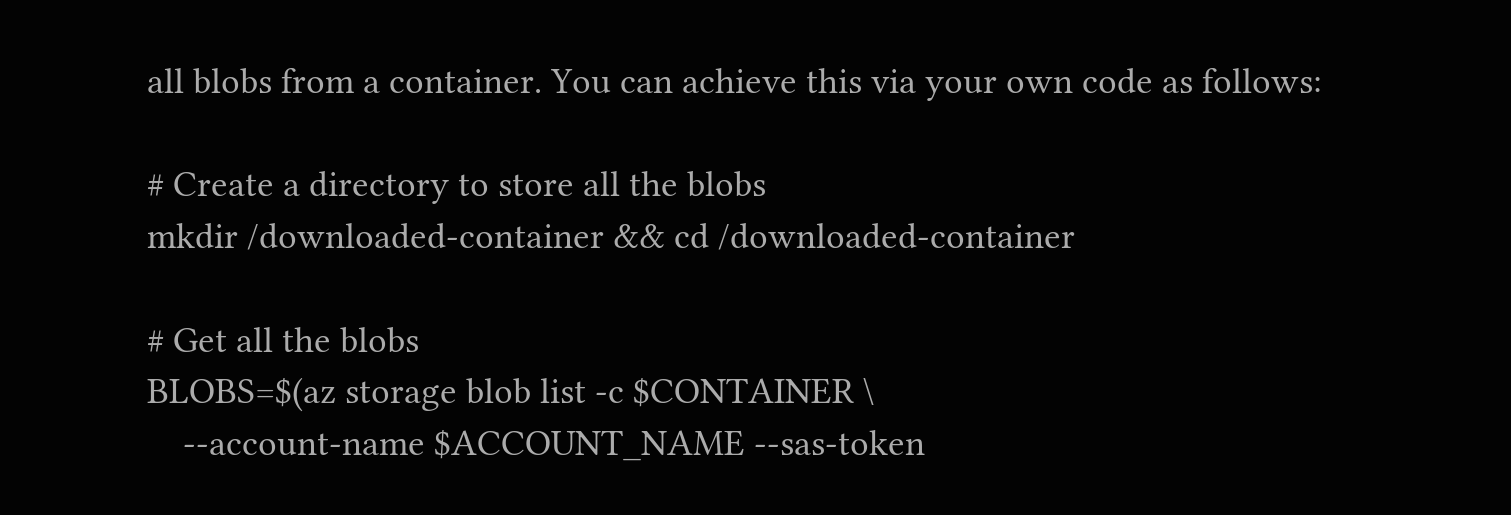all blobs from a container. You can achieve this via your own code as follows:

# Create a directory to store all the blobs
mkdir /downloaded-container && cd /downloaded-container

# Get all the blobs
BLOBS=$(az storage blob list -c $CONTAINER \
    --account-name $ACCOUNT_NAME --sas-token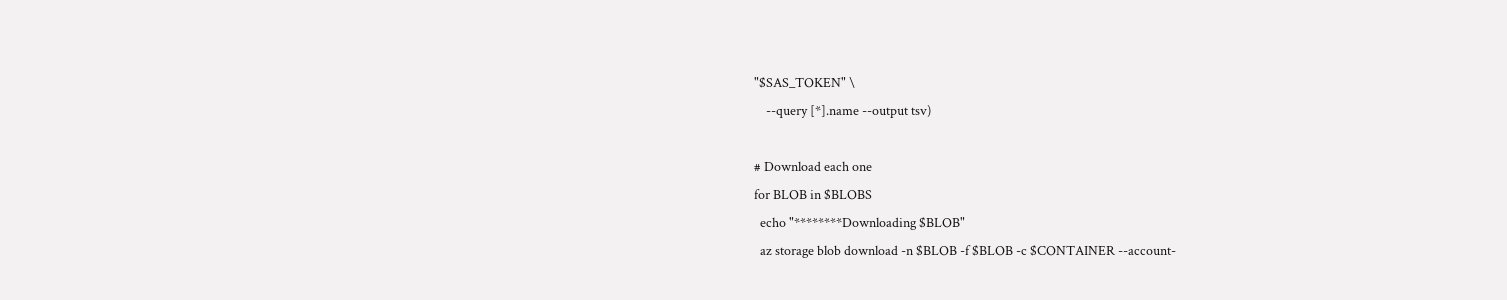"$SAS_TOKEN" \
    --query [*].name --output tsv)

# Download each one
for BLOB in $BLOBS
  echo "********Downloading $BLOB"
  az storage blob download -n $BLOB -f $BLOB -c $CONTAINER --account-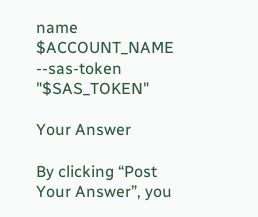name $ACCOUNT_NAME --sas-token "$SAS_TOKEN"

Your Answer

By clicking “Post Your Answer”, you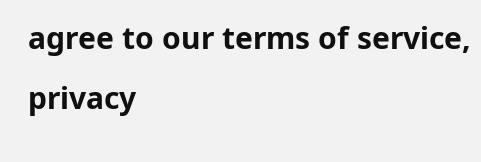agree to our terms of service, privacy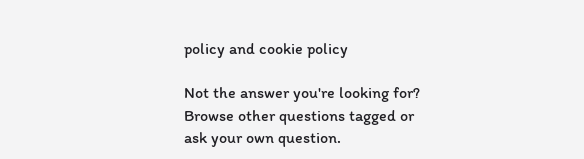policy and cookie policy

Not the answer you're looking for? Browse other questions tagged or ask your own question.